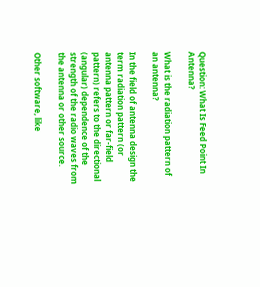Question: What Is Feed Point In Antenna?

What is the radiation pattern of an antenna?

In the field of antenna design the term radiation pattern (or antenna pattern or far-field pattern) refers to the directional (angular) dependence of the strength of the radio waves from the antenna or other source.

Other software, like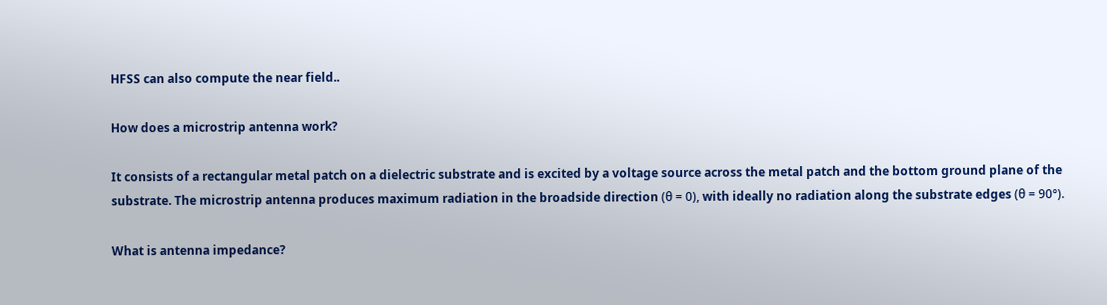HFSS can also compute the near field..

How does a microstrip antenna work?

It consists of a rectangular metal patch on a dielectric substrate and is excited by a voltage source across the metal patch and the bottom ground plane of the substrate. The microstrip antenna produces maximum radiation in the broadside direction (θ = 0), with ideally no radiation along the substrate edges (θ = 90°).

What is antenna impedance?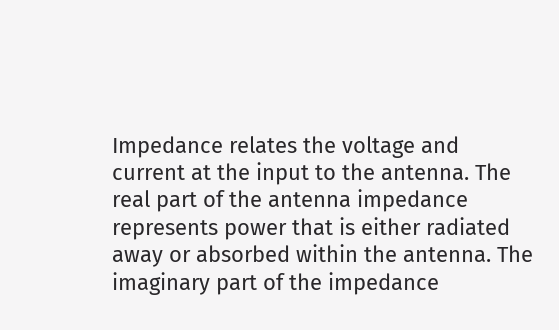Impedance relates the voltage and current at the input to the antenna. The real part of the antenna impedance represents power that is either radiated away or absorbed within the antenna. The imaginary part of the impedance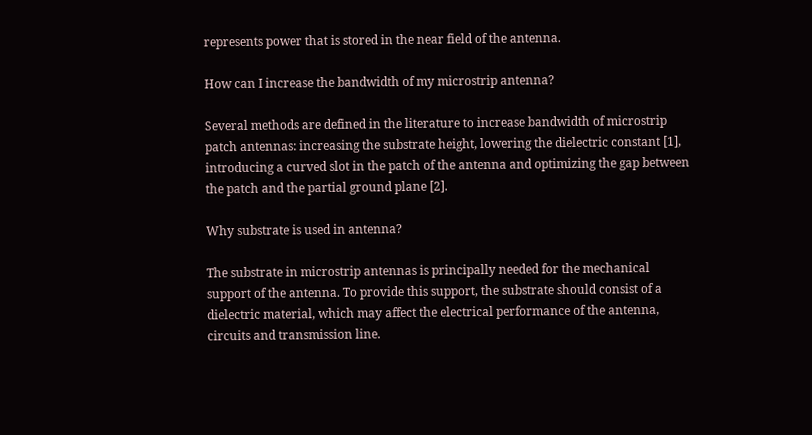represents power that is stored in the near field of the antenna.

How can I increase the bandwidth of my microstrip antenna?

Several methods are defined in the literature to increase bandwidth of microstrip patch antennas: increasing the substrate height, lowering the dielectric constant [1], introducing a curved slot in the patch of the antenna and optimizing the gap between the patch and the partial ground plane [2].

Why substrate is used in antenna?

The substrate in microstrip antennas is principally needed for the mechanical support of the antenna. To provide this support, the substrate should consist of a dielectric material, which may affect the electrical performance of the antenna, circuits and transmission line.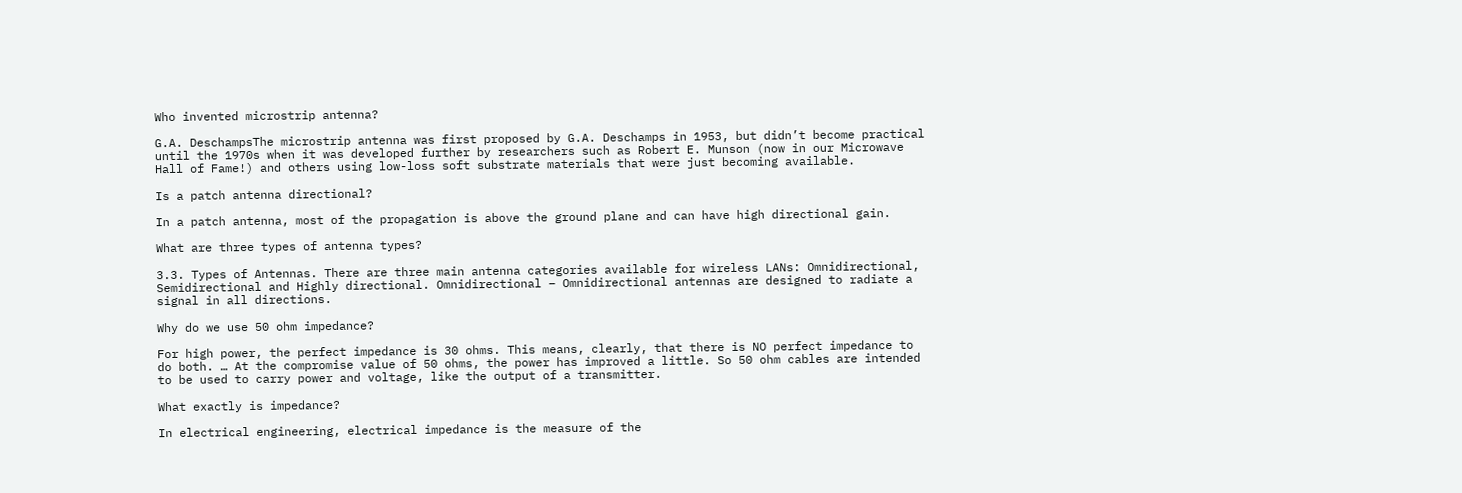Who invented microstrip antenna?

G.A. DeschampsThe microstrip antenna was first proposed by G.A. Deschamps in 1953, but didn’t become practical until the 1970s when it was developed further by researchers such as Robert E. Munson (now in our Microwave Hall of Fame!) and others using low-loss soft substrate materials that were just becoming available.

Is a patch antenna directional?

In a patch antenna, most of the propagation is above the ground plane and can have high directional gain.

What are three types of antenna types?

3.3. Types of Antennas. There are three main antenna categories available for wireless LANs: Omnidirectional, Semidirectional and Highly directional. Omnidirectional – Omnidirectional antennas are designed to radiate a signal in all directions.

Why do we use 50 ohm impedance?

For high power, the perfect impedance is 30 ohms. This means, clearly, that there is NO perfect impedance to do both. … At the compromise value of 50 ohms, the power has improved a little. So 50 ohm cables are intended to be used to carry power and voltage, like the output of a transmitter.

What exactly is impedance?

In electrical engineering, electrical impedance is the measure of the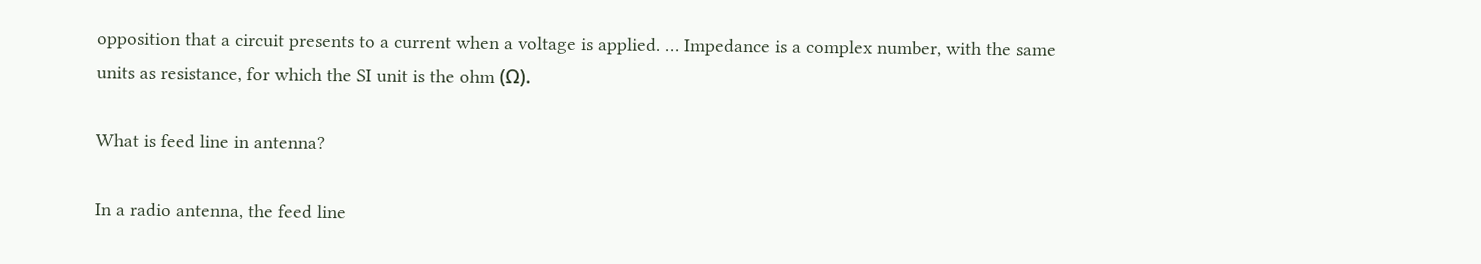opposition that a circuit presents to a current when a voltage is applied. … Impedance is a complex number, with the same units as resistance, for which the SI unit is the ohm (Ω).

What is feed line in antenna?

In a radio antenna, the feed line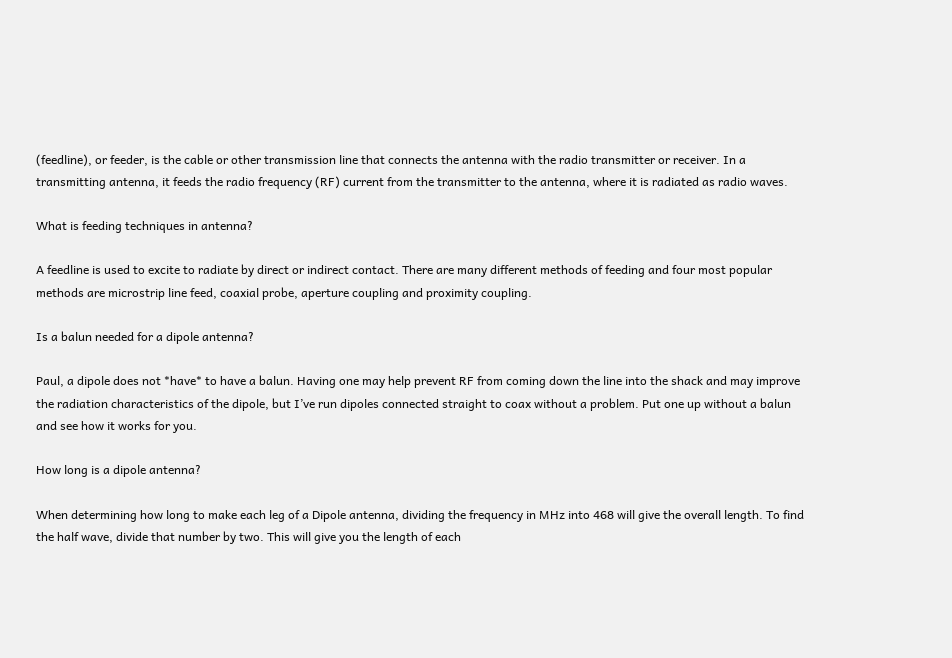(feedline), or feeder, is the cable or other transmission line that connects the antenna with the radio transmitter or receiver. In a transmitting antenna, it feeds the radio frequency (RF) current from the transmitter to the antenna, where it is radiated as radio waves.

What is feeding techniques in antenna?

A feedline is used to excite to radiate by direct or indirect contact. There are many different methods of feeding and four most popular methods are microstrip line feed, coaxial probe, aperture coupling and proximity coupling.

Is a balun needed for a dipole antenna?

Paul, a dipole does not *have* to have a balun. Having one may help prevent RF from coming down the line into the shack and may improve the radiation characteristics of the dipole, but I’ve run dipoles connected straight to coax without a problem. Put one up without a balun and see how it works for you.

How long is a dipole antenna?

When determining how long to make each leg of a Dipole antenna, dividing the frequency in MHz into 468 will give the overall length. To find the half wave, divide that number by two. This will give you the length of each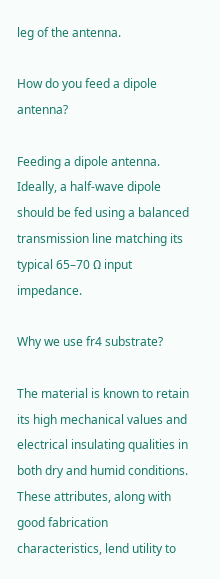leg of the antenna.

How do you feed a dipole antenna?

Feeding a dipole antenna. Ideally, a half-wave dipole should be fed using a balanced transmission line matching its typical 65–70 Ω input impedance.

Why we use fr4 substrate?

The material is known to retain its high mechanical values and electrical insulating qualities in both dry and humid conditions. These attributes, along with good fabrication characteristics, lend utility to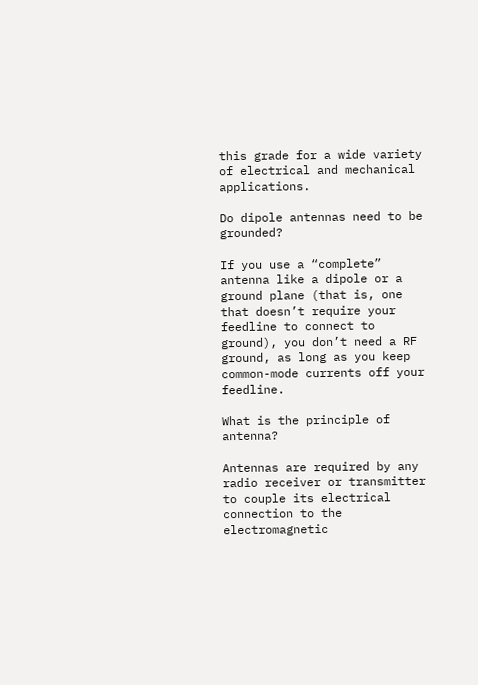this grade for a wide variety of electrical and mechanical applications.

Do dipole antennas need to be grounded?

If you use a “complete” antenna like a dipole or a ground plane (that is, one that doesn’t require your feedline to connect to ground), you don’t need a RF ground, as long as you keep common-mode currents off your feedline.

What is the principle of antenna?

Antennas are required by any radio receiver or transmitter to couple its electrical connection to the electromagnetic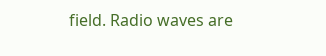field. Radio waves are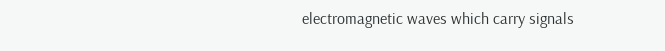electromagnetic waves which carry signals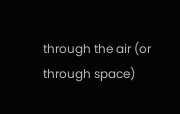through the air (or through space)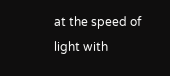at the speed of light with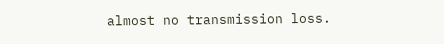almost no transmission loss.